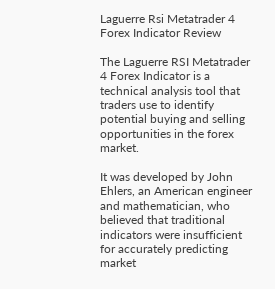Laguerre Rsi Metatrader 4 Forex Indicator Review

The Laguerre RSI Metatrader 4 Forex Indicator is a technical analysis tool that traders use to identify potential buying and selling opportunities in the forex market.

It was developed by John Ehlers, an American engineer and mathematician, who believed that traditional indicators were insufficient for accurately predicting market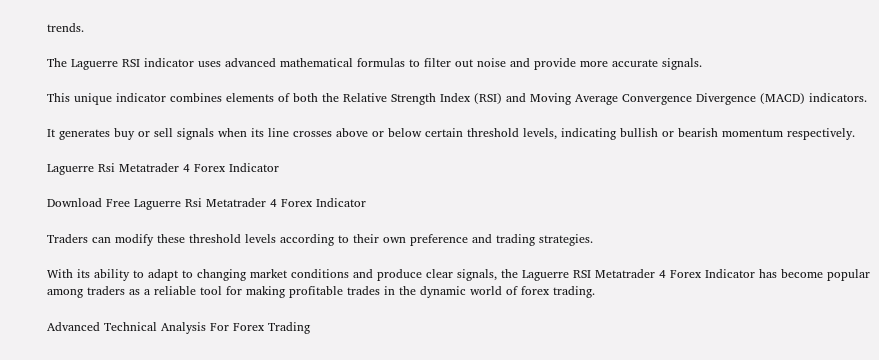trends.

The Laguerre RSI indicator uses advanced mathematical formulas to filter out noise and provide more accurate signals.

This unique indicator combines elements of both the Relative Strength Index (RSI) and Moving Average Convergence Divergence (MACD) indicators.

It generates buy or sell signals when its line crosses above or below certain threshold levels, indicating bullish or bearish momentum respectively.

Laguerre Rsi Metatrader 4 Forex Indicator

Download Free Laguerre Rsi Metatrader 4 Forex Indicator

Traders can modify these threshold levels according to their own preference and trading strategies.

With its ability to adapt to changing market conditions and produce clear signals, the Laguerre RSI Metatrader 4 Forex Indicator has become popular among traders as a reliable tool for making profitable trades in the dynamic world of forex trading.

Advanced Technical Analysis For Forex Trading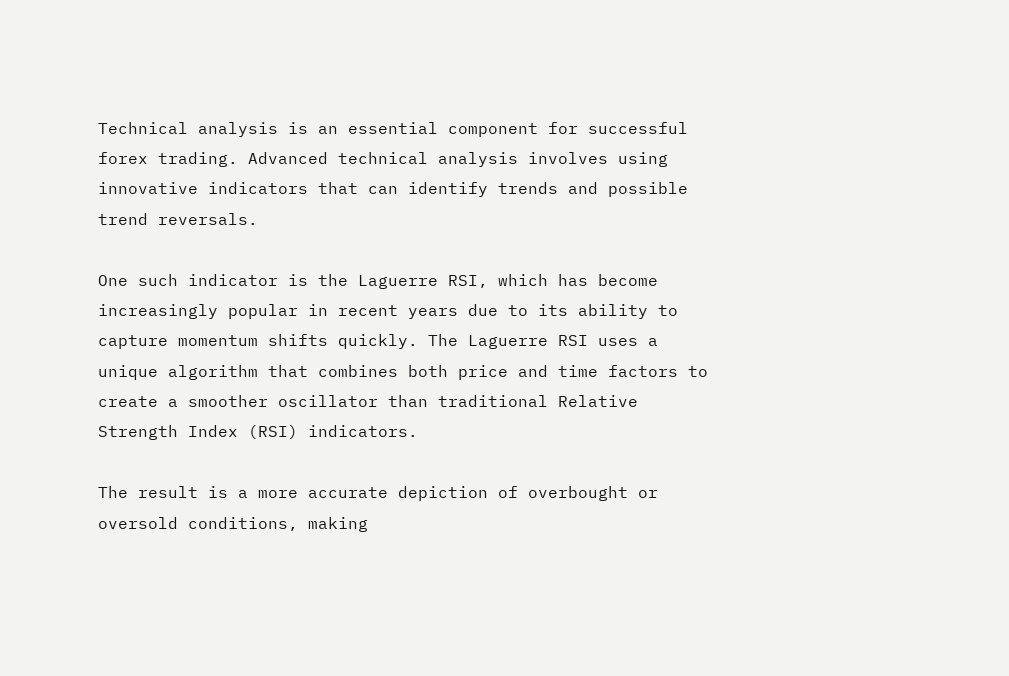Technical analysis is an essential component for successful forex trading. Advanced technical analysis involves using innovative indicators that can identify trends and possible trend reversals.

One such indicator is the Laguerre RSI, which has become increasingly popular in recent years due to its ability to capture momentum shifts quickly. The Laguerre RSI uses a unique algorithm that combines both price and time factors to create a smoother oscillator than traditional Relative Strength Index (RSI) indicators.

The result is a more accurate depiction of overbought or oversold conditions, making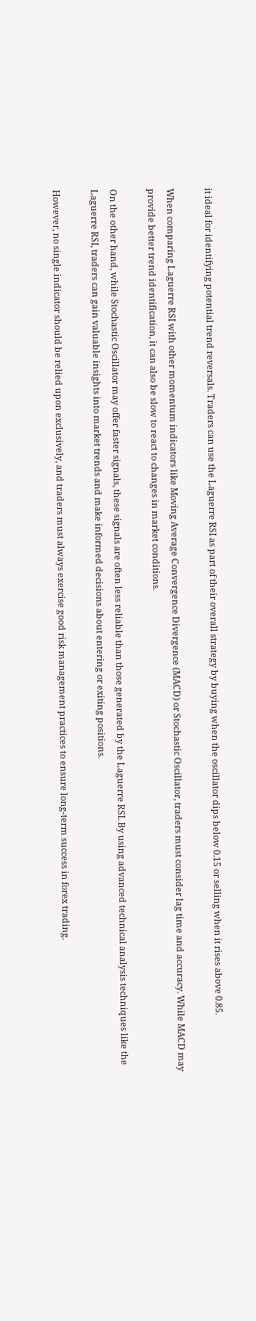it ideal for identifying potential trend reversals. Traders can use the Laguerre RSI as part of their overall strategy by buying when the oscillator dips below 0.15 or selling when it rises above 0.85.

When comparing Laguerre RSI with other momentum indicators like Moving Average Convergence Divergence (MACD) or Stochastic Oscillator, traders must consider lag time and accuracy. While MACD may provide better trend identification, it can also be slow to react to changes in market conditions.

On the other hand, while Stochastic Oscillator may offer faster signals, these signals are often less reliable than those generated by the Laguerre RSI. By using advanced technical analysis techniques like the Laguerre RSI, traders can gain valuable insights into market trends and make informed decisions about entering or exiting positions.

However, no single indicator should be relied upon exclusively, and traders must always exercise good risk management practices to ensure long-term success in forex trading.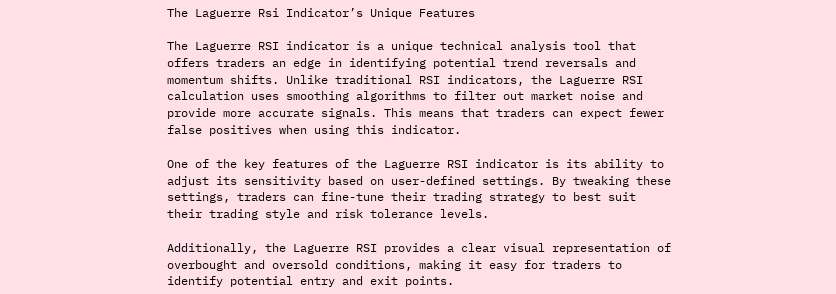The Laguerre Rsi Indicator’s Unique Features

The Laguerre RSI indicator is a unique technical analysis tool that offers traders an edge in identifying potential trend reversals and momentum shifts. Unlike traditional RSI indicators, the Laguerre RSI calculation uses smoothing algorithms to filter out market noise and provide more accurate signals. This means that traders can expect fewer false positives when using this indicator.

One of the key features of the Laguerre RSI indicator is its ability to adjust its sensitivity based on user-defined settings. By tweaking these settings, traders can fine-tune their trading strategy to best suit their trading style and risk tolerance levels.

Additionally, the Laguerre RSI provides a clear visual representation of overbought and oversold conditions, making it easy for traders to identify potential entry and exit points.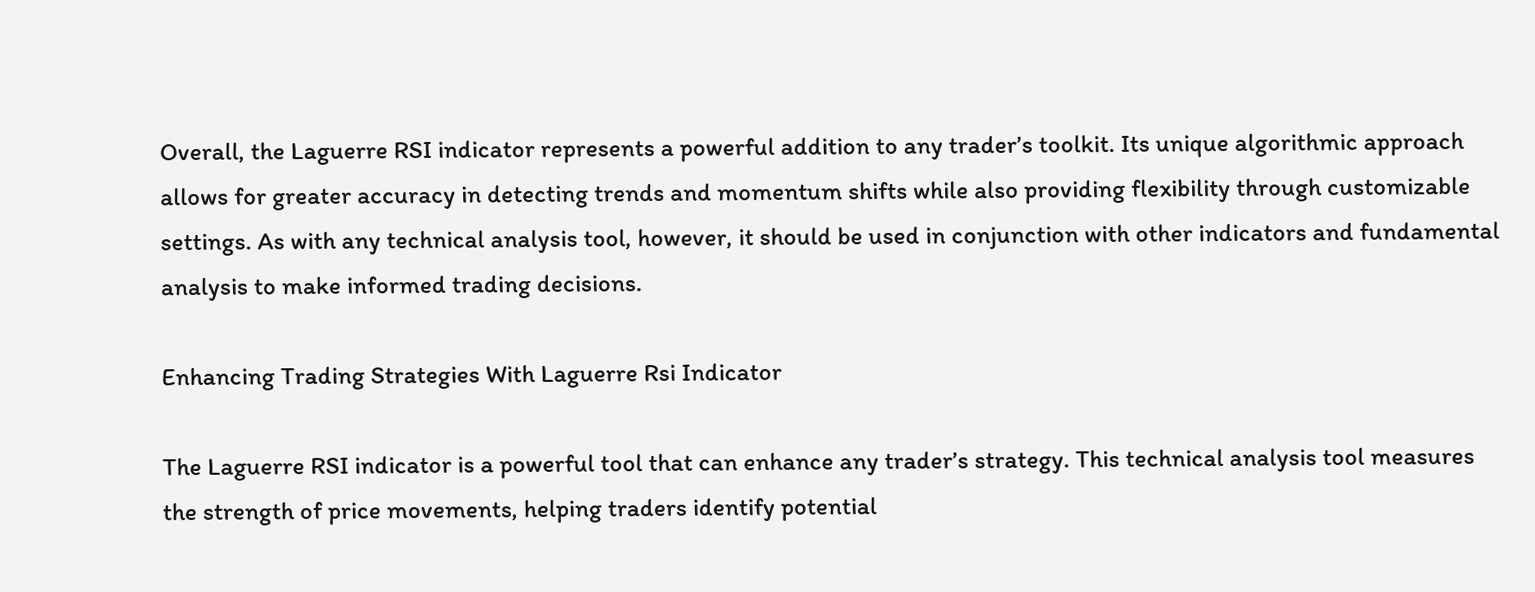Overall, the Laguerre RSI indicator represents a powerful addition to any trader’s toolkit. Its unique algorithmic approach allows for greater accuracy in detecting trends and momentum shifts while also providing flexibility through customizable settings. As with any technical analysis tool, however, it should be used in conjunction with other indicators and fundamental analysis to make informed trading decisions.

Enhancing Trading Strategies With Laguerre Rsi Indicator

The Laguerre RSI indicator is a powerful tool that can enhance any trader’s strategy. This technical analysis tool measures the strength of price movements, helping traders identify potential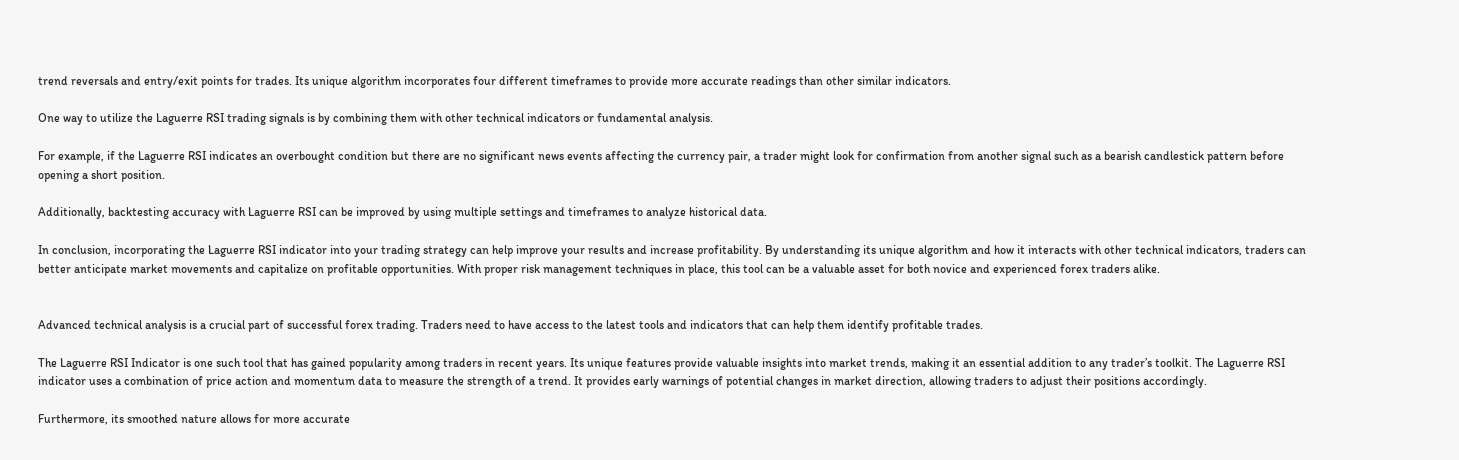trend reversals and entry/exit points for trades. Its unique algorithm incorporates four different timeframes to provide more accurate readings than other similar indicators.

One way to utilize the Laguerre RSI trading signals is by combining them with other technical indicators or fundamental analysis.

For example, if the Laguerre RSI indicates an overbought condition but there are no significant news events affecting the currency pair, a trader might look for confirmation from another signal such as a bearish candlestick pattern before opening a short position.

Additionally, backtesting accuracy with Laguerre RSI can be improved by using multiple settings and timeframes to analyze historical data.

In conclusion, incorporating the Laguerre RSI indicator into your trading strategy can help improve your results and increase profitability. By understanding its unique algorithm and how it interacts with other technical indicators, traders can better anticipate market movements and capitalize on profitable opportunities. With proper risk management techniques in place, this tool can be a valuable asset for both novice and experienced forex traders alike.


Advanced technical analysis is a crucial part of successful forex trading. Traders need to have access to the latest tools and indicators that can help them identify profitable trades.

The Laguerre RSI Indicator is one such tool that has gained popularity among traders in recent years. Its unique features provide valuable insights into market trends, making it an essential addition to any trader’s toolkit. The Laguerre RSI indicator uses a combination of price action and momentum data to measure the strength of a trend. It provides early warnings of potential changes in market direction, allowing traders to adjust their positions accordingly.

Furthermore, its smoothed nature allows for more accurate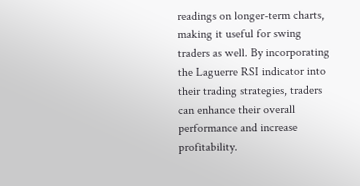readings on longer-term charts, making it useful for swing traders as well. By incorporating the Laguerre RSI indicator into their trading strategies, traders can enhance their overall performance and increase profitability.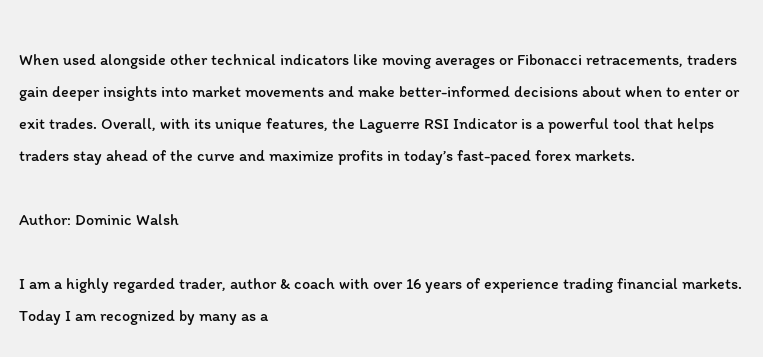When used alongside other technical indicators like moving averages or Fibonacci retracements, traders gain deeper insights into market movements and make better-informed decisions about when to enter or exit trades. Overall, with its unique features, the Laguerre RSI Indicator is a powerful tool that helps traders stay ahead of the curve and maximize profits in today’s fast-paced forex markets.

Author: Dominic Walsh

I am a highly regarded trader, author & coach with over 16 years of experience trading financial markets. Today I am recognized by many as a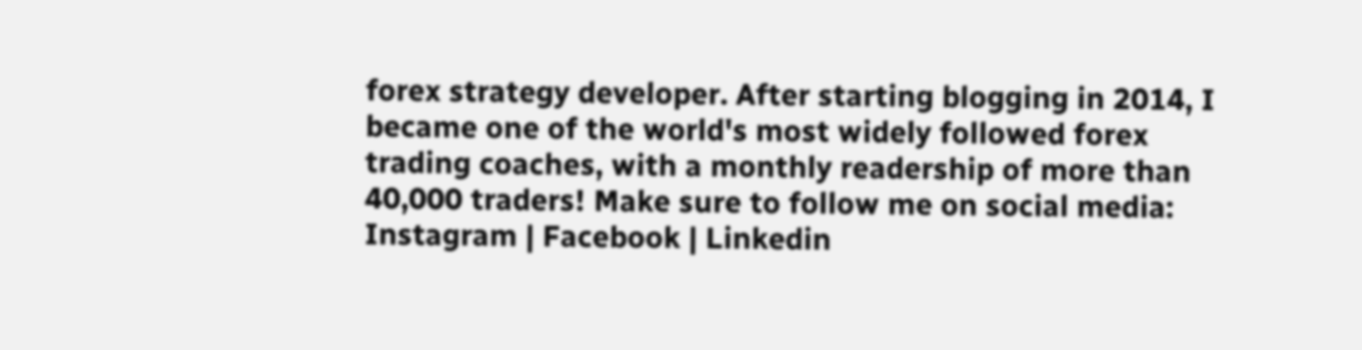forex strategy developer. After starting blogging in 2014, I became one of the world's most widely followed forex trading coaches, with a monthly readership of more than 40,000 traders! Make sure to follow me on social media: Instagram | Facebook | Linkedin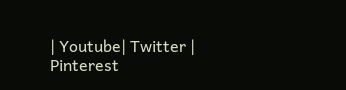| Youtube| Twitter | Pinterest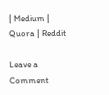| Medium | Quora | Reddit

Leave a Comment